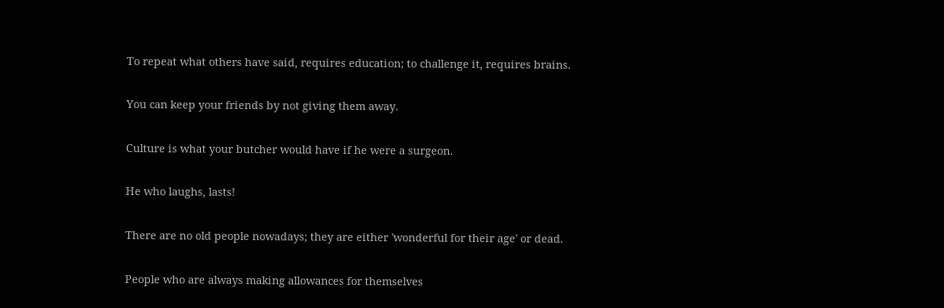To repeat what others have said, requires education; to challenge it, requires brains.

You can keep your friends by not giving them away.

Culture is what your butcher would have if he were a surgeon.

He who laughs, lasts!

There are no old people nowadays; they are either 'wonderful for their age' or dead.

People who are always making allowances for themselves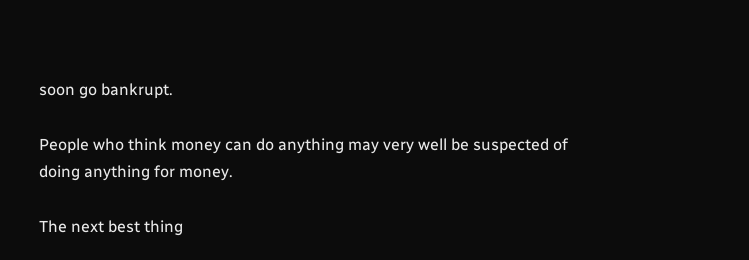soon go bankrupt.

People who think money can do anything may very well be suspected of doing anything for money.

The next best thing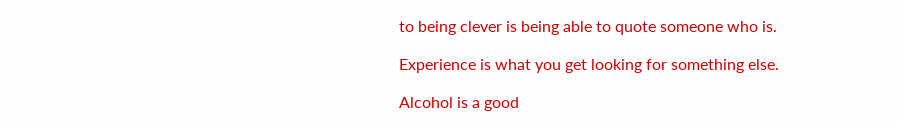to being clever is being able to quote someone who is.

Experience is what you get looking for something else.

Alcohol is a good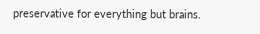preservative for everything but brains.